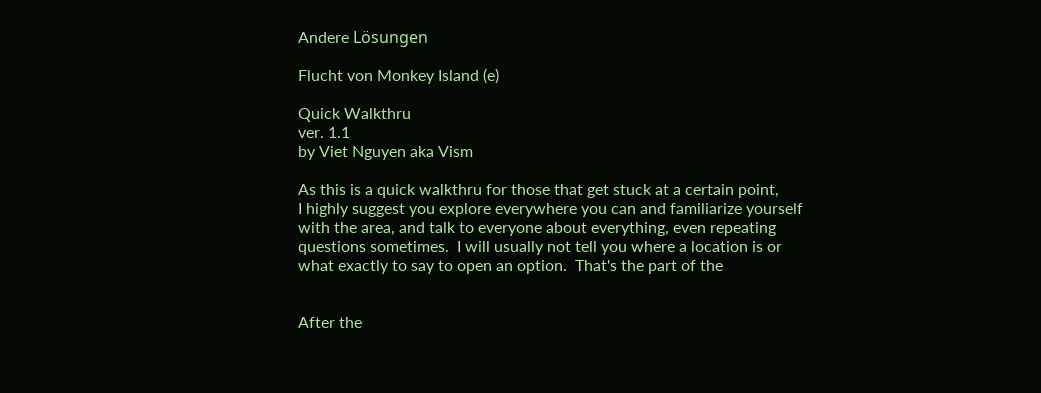Andere Lösungen

Flucht von Monkey Island (e)

Quick Walkthru
ver. 1.1
by Viet Nguyen aka Vism

As this is a quick walkthru for those that get stuck at a certain point,
I highly suggest you explore everywhere you can and familiarize yourself
with the area, and talk to everyone about everything, even repeating
questions sometimes.  I will usually not tell you where a location is or
what exactly to say to open an option.  That's the part of the


After the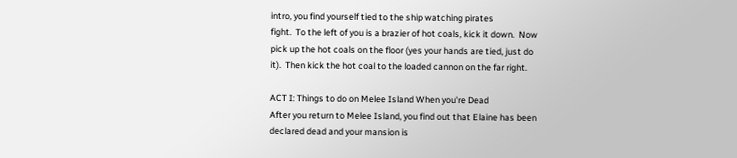intro, you find yourself tied to the ship watching pirates
fight.  To the left of you is a brazier of hot coals, kick it down.  Now
pick up the hot coals on the floor (yes your hands are tied, just do
it).  Then kick the hot coal to the loaded cannon on the far right.

ACT I: Things to do on Melee Island When you're Dead
After you return to Melee Island, you find out that Elaine has been
declared dead and your mansion is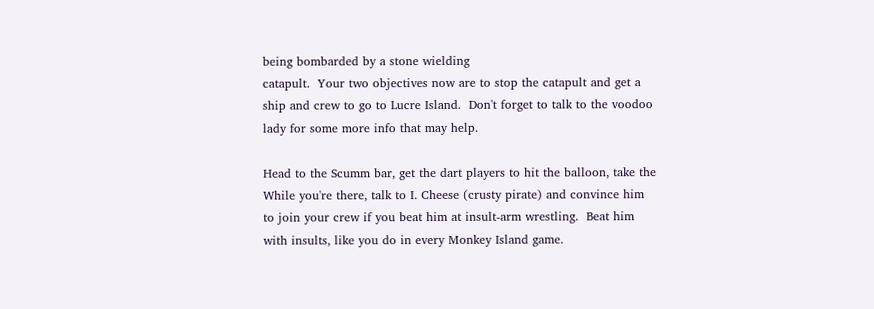being bombarded by a stone wielding
catapult.  Your two objectives now are to stop the catapult and get a
ship and crew to go to Lucre Island.  Don't forget to talk to the voodoo
lady for some more info that may help.

Head to the Scumm bar, get the dart players to hit the balloon, take the
While you're there, talk to I. Cheese (crusty pirate) and convince him
to join your crew if you beat him at insult-arm wrestling.  Beat him
with insults, like you do in every Monkey Island game.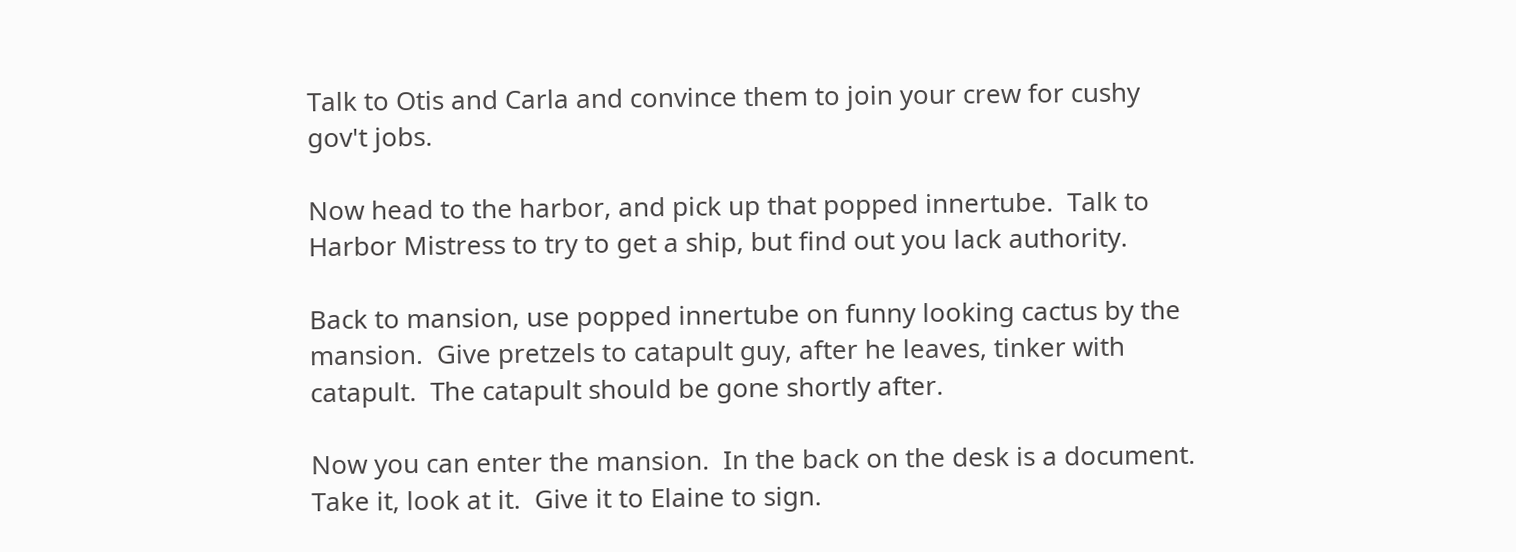Talk to Otis and Carla and convince them to join your crew for cushy
gov't jobs.

Now head to the harbor, and pick up that popped innertube.  Talk to
Harbor Mistress to try to get a ship, but find out you lack authority.

Back to mansion, use popped innertube on funny looking cactus by the
mansion.  Give pretzels to catapult guy, after he leaves, tinker with
catapult.  The catapult should be gone shortly after.

Now you can enter the mansion.  In the back on the desk is a document.
Take it, look at it.  Give it to Elaine to sign.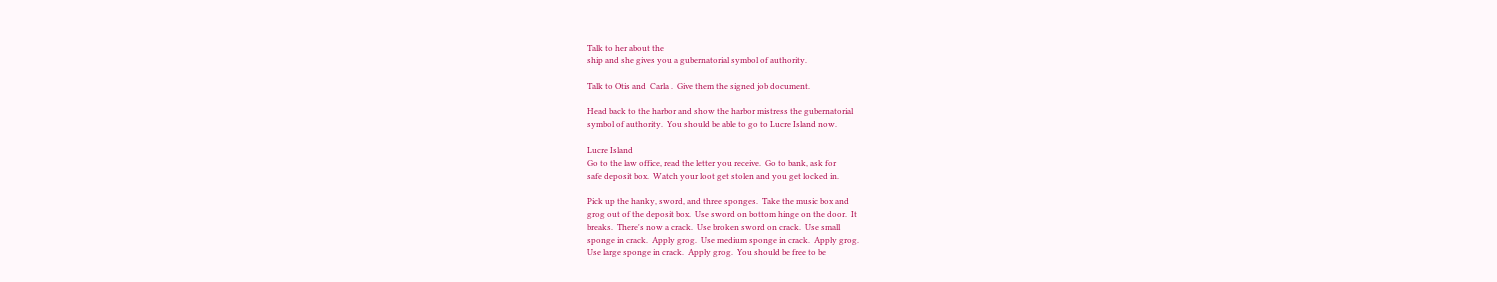Talk to her about the
ship and she gives you a gubernatorial symbol of authority.

Talk to Otis and  Carla .  Give them the signed job document.

Head back to the harbor and show the harbor mistress the gubernatorial
symbol of authority.  You should be able to go to Lucre Island now.

Lucre Island
Go to the law office, read the letter you receive.  Go to bank, ask for
safe deposit box.  Watch your loot get stolen and you get locked in.

Pick up the hanky, sword, and three sponges.  Take the music box and
grog out of the deposit box.  Use sword on bottom hinge on the door.  It
breaks.  There's now a crack.  Use broken sword on crack.  Use small
sponge in crack.  Apply grog.  Use medium sponge in crack.  Apply grog.
Use large sponge in crack.  Apply grog.  You should be free to be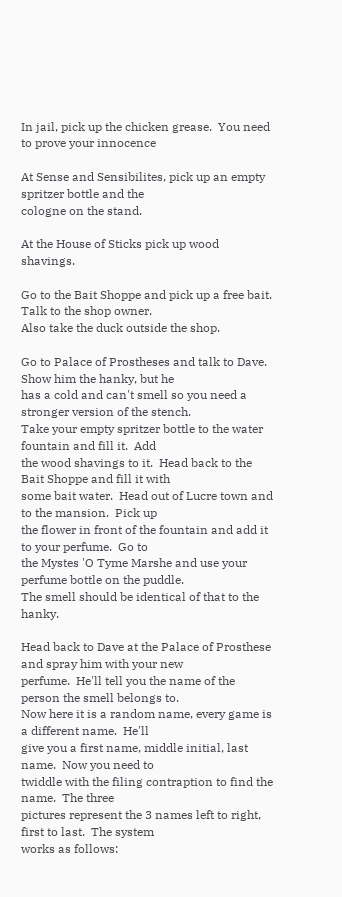In jail, pick up the chicken grease.  You need to prove your innocence

At Sense and Sensibilites, pick up an empty spritzer bottle and the
cologne on the stand.

At the House of Sticks pick up wood shavings.

Go to the Bait Shoppe and pick up a free bait.  Talk to the shop owner.
Also take the duck outside the shop.

Go to Palace of Prostheses and talk to Dave.  Show him the hanky, but he
has a cold and can't smell so you need a stronger version of the stench.
Take your empty spritzer bottle to the water fountain and fill it.  Add
the wood shavings to it.  Head back to the Bait Shoppe and fill it with
some bait water.  Head out of Lucre town and to the mansion.  Pick up
the flower in front of the fountain and add it to your perfume.  Go to
the Mystes 'O Tyme Marshe and use your perfume bottle on the puddle.
The smell should be identical of that to the hanky.

Head back to Dave at the Palace of Prosthese and spray him with your new
perfume.  He'll tell you the name of the person the smell belongs to.
Now here it is a random name, every game is a different name.  He'll
give you a first name, middle initial, last name.  Now you need to
twiddle with the filing contraption to find the name.  The three
pictures represent the 3 names left to right, first to last.  The system
works as follows: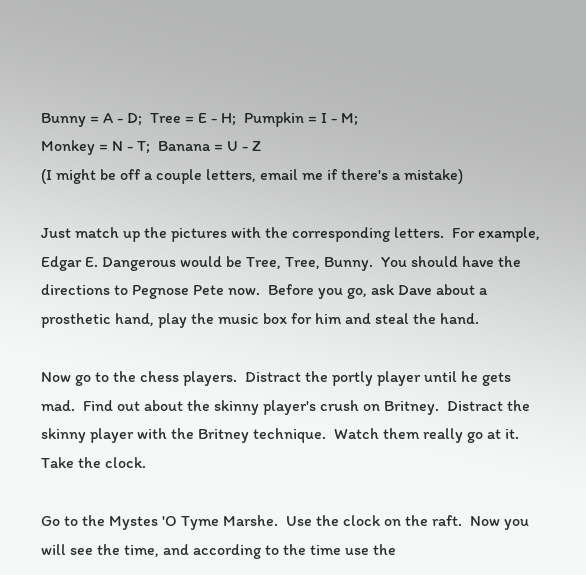Bunny = A - D;  Tree = E - H;  Pumpkin = I - M;
Monkey = N - T;  Banana = U - Z
(I might be off a couple letters, email me if there's a mistake)

Just match up the pictures with the corresponding letters.  For example,
Edgar E. Dangerous would be Tree, Tree, Bunny.  You should have the
directions to Pegnose Pete now.  Before you go, ask Dave about a
prosthetic hand, play the music box for him and steal the hand.

Now go to the chess players.  Distract the portly player until he gets
mad.  Find out about the skinny player's crush on Britney.  Distract the
skinny player with the Britney technique.  Watch them really go at it.
Take the clock.

Go to the Mystes 'O Tyme Marshe.  Use the clock on the raft.  Now you
will see the time, and according to the time use the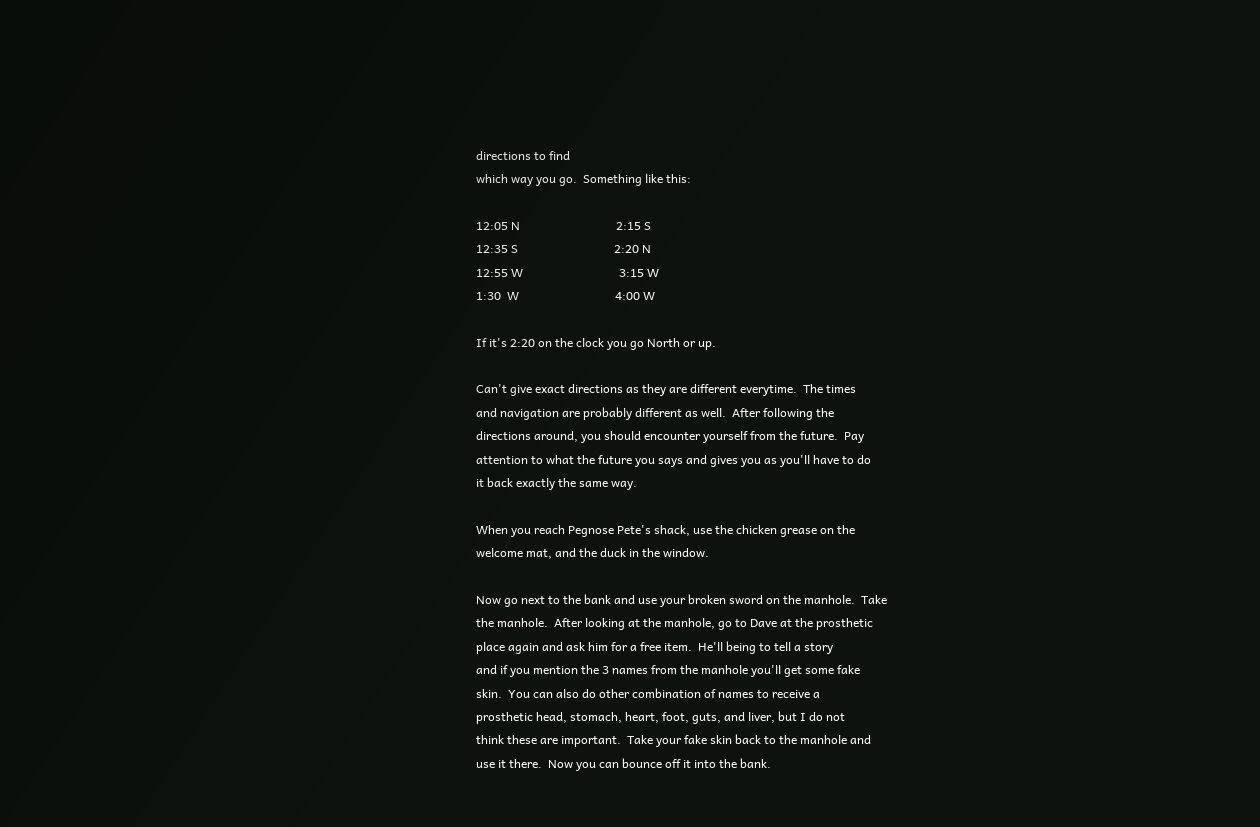directions to find
which way you go.  Something like this:

12:05 N                                2:15 S
12:35 S                                2:20 N
12:55 W                                3:15 W
1:30  W                                4:00 W

If it's 2:20 on the clock you go North or up.

Can't give exact directions as they are different everytime.  The times
and navigation are probably different as well.  After following the
directions around, you should encounter yourself from the future.  Pay
attention to what the future you says and gives you as you'll have to do
it back exactly the same way.

When you reach Pegnose Pete's shack, use the chicken grease on the
welcome mat, and the duck in the window.

Now go next to the bank and use your broken sword on the manhole.  Take
the manhole.  After looking at the manhole, go to Dave at the prosthetic
place again and ask him for a free item.  He'll being to tell a story
and if you mention the 3 names from the manhole you'll get some fake
skin.  You can also do other combination of names to receive a
prosthetic head, stomach, heart, foot, guts, and liver, but I do not
think these are important.  Take your fake skin back to the manhole and
use it there.  Now you can bounce off it into the bank.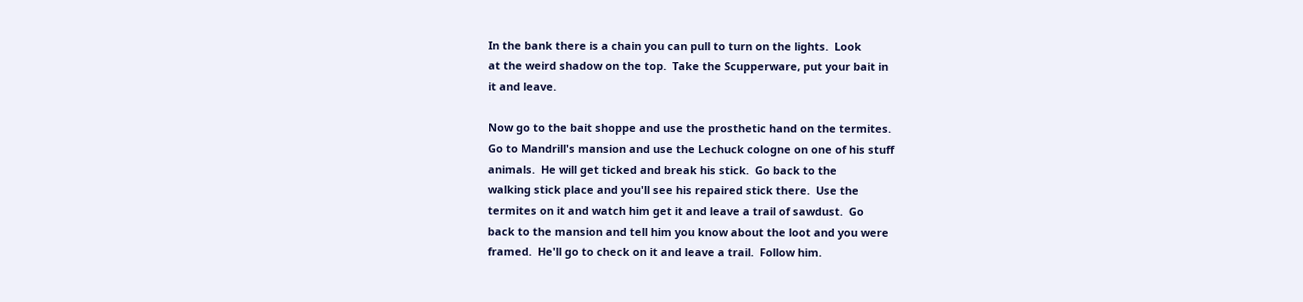In the bank there is a chain you can pull to turn on the lights.  Look
at the weird shadow on the top.  Take the Scupperware, put your bait in
it and leave.

Now go to the bait shoppe and use the prosthetic hand on the termites.
Go to Mandrill's mansion and use the Lechuck cologne on one of his stuff
animals.  He will get ticked and break his stick.  Go back to the
walking stick place and you'll see his repaired stick there.  Use the
termites on it and watch him get it and leave a trail of sawdust.  Go
back to the mansion and tell him you know about the loot and you were
framed.  He'll go to check on it and leave a trail.  Follow him.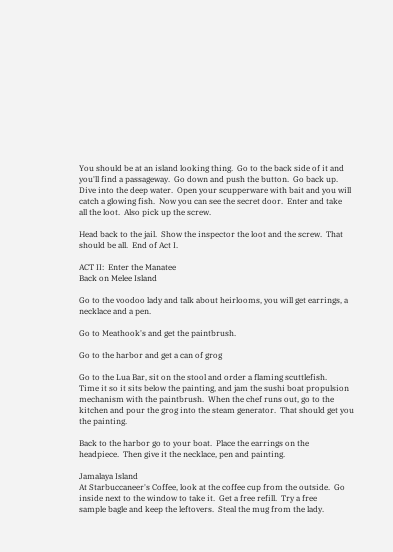You should be at an island looking thing.  Go to the back side of it and
you'll find a passageway.  Go down and push the button.  Go back up.
Dive into the deep water.  Open your scupperware with bait and you will
catch a glowing fish.  Now you can see the secret door.  Enter and take
all the loot.  Also pick up the screw.

Head back to the jail.  Show the inspector the loot and the screw.  That
should be all.  End of Act I.

ACT II:  Enter the Manatee
Back on Melee Island

Go to the voodoo lady and talk about heirlooms, you will get earrings, a
necklace and a pen.

Go to Meathook's and get the paintbrush.

Go to the harbor and get a can of grog

Go to the Lua Bar, sit on the stool and order a flaming scuttlefish.
Time it so it sits below the painting, and jam the sushi boat propulsion
mechanism with the paintbrush.  When the chef runs out, go to the
kitchen and pour the grog into the steam generator.  That should get you
the painting.

Back to the harbor go to your boat.  Place the earrings on the
headpiece.  Then give it the necklace, pen and painting.

Jamalaya Island
At Starbuccaneer's Coffee, look at the coffee cup from the outside.  Go
inside next to the window to take it.  Get a free refill.  Try a free
sample bagle and keep the leftovers.  Steal the mug from the lady.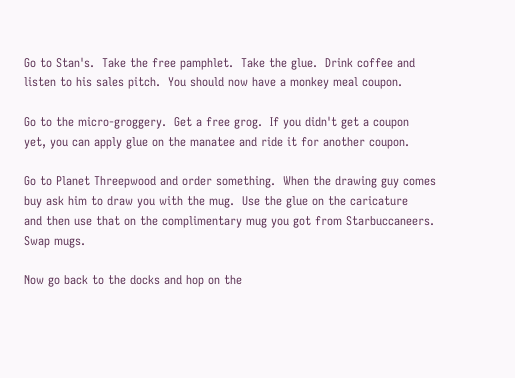Go to Stan's.  Take the free pamphlet.  Take the glue.  Drink coffee and
listen to his sales pitch.  You should now have a monkey meal coupon.

Go to the micro-groggery.  Get a free grog.  If you didn't get a coupon
yet, you can apply glue on the manatee and ride it for another coupon.

Go to Planet Threepwood and order something.  When the drawing guy comes
buy ask him to draw you with the mug.  Use the glue on the caricature
and then use that on the complimentary mug you got from Starbuccaneers.
Swap mugs.

Now go back to the docks and hop on the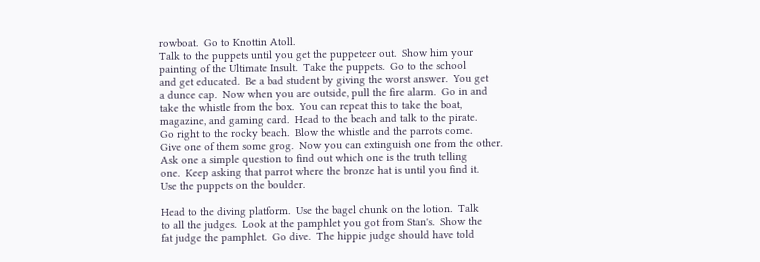rowboat.  Go to Knottin Atoll.
Talk to the puppets until you get the puppeteer out.  Show him your
painting of the Ultimate Insult.  Take the puppets.  Go to the school
and get educated.  Be a bad student by giving the worst answer.  You get
a dunce cap.  Now when you are outside, pull the fire alarm.  Go in and
take the whistle from the box.  You can repeat this to take the boat,
magazine, and gaming card.  Head to the beach and talk to the pirate.
Go right to the rocky beach.  Blow the whistle and the parrots come.
Give one of them some grog.  Now you can extinguish one from the other.
Ask one a simple question to find out which one is the truth telling
one.  Keep asking that parrot where the bronze hat is until you find it.
Use the puppets on the boulder.

Head to the diving platform.  Use the bagel chunk on the lotion.  Talk
to all the judges.  Look at the pamphlet you got from Stan's.  Show the
fat judge the pamphlet.  Go dive.  The hippie judge should have told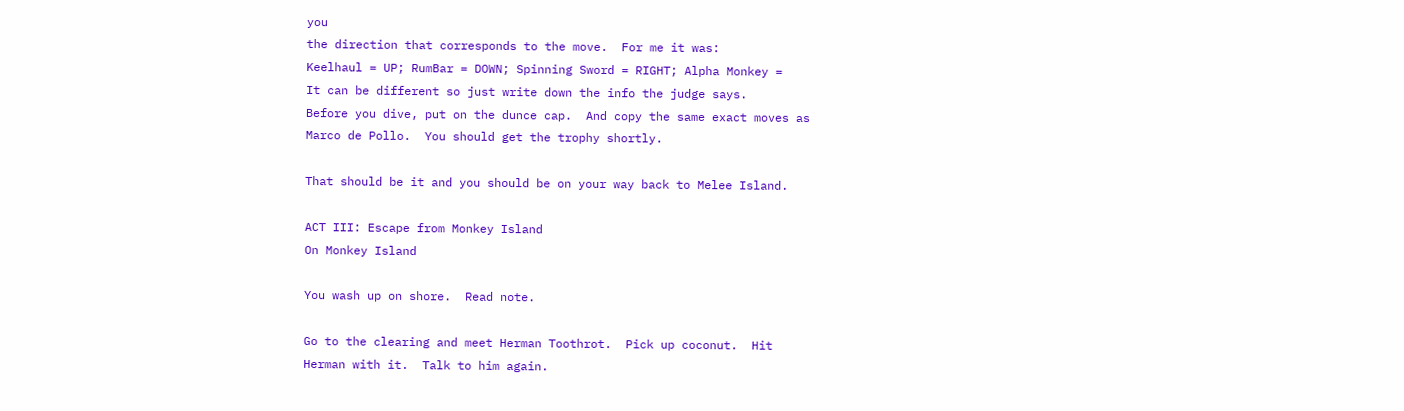you
the direction that corresponds to the move.  For me it was:
Keelhaul = UP; RumBar = DOWN; Spinning Sword = RIGHT; Alpha Monkey =
It can be different so just write down the info the judge says.
Before you dive, put on the dunce cap.  And copy the same exact moves as
Marco de Pollo.  You should get the trophy shortly.

That should be it and you should be on your way back to Melee Island.

ACT III: Escape from Monkey Island
On Monkey Island

You wash up on shore.  Read note.

Go to the clearing and meet Herman Toothrot.  Pick up coconut.  Hit
Herman with it.  Talk to him again.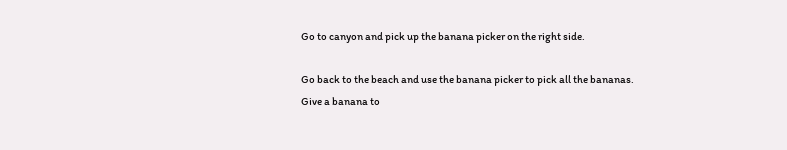Go to canyon and pick up the banana picker on the right side.

Go back to the beach and use the banana picker to pick all the bananas.
Give a banana to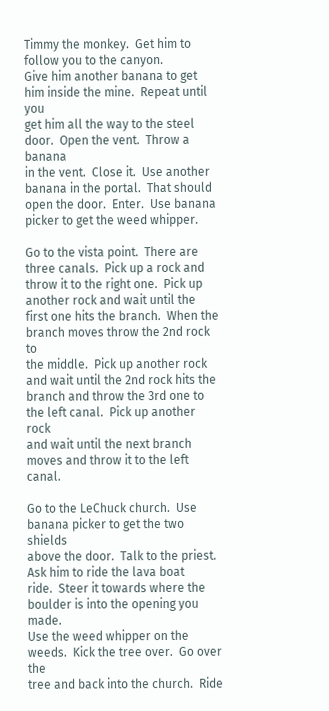Timmy the monkey.  Get him to follow you to the canyon.
Give him another banana to get him inside the mine.  Repeat until you
get him all the way to the steel door.  Open the vent.  Throw a banana
in the vent.  Close it.  Use another banana in the portal.  That should
open the door.  Enter.  Use banana picker to get the weed whipper.

Go to the vista point.  There are three canals.  Pick up a rock and
throw it to the right one.  Pick up another rock and wait until the
first one hits the branch.  When the branch moves throw the 2nd rock to
the middle.  Pick up another rock and wait until the 2nd rock hits the
branch and throw the 3rd one to the left canal.  Pick up another rock
and wait until the next branch moves and throw it to the left canal.

Go to the LeChuck church.  Use banana picker to get the two shields
above the door.  Talk to the priest.  Ask him to ride the lava boat
ride.  Steer it towards where the boulder is into the opening you made.
Use the weed whipper on the weeds.  Kick the tree over.  Go over the
tree and back into the church.  Ride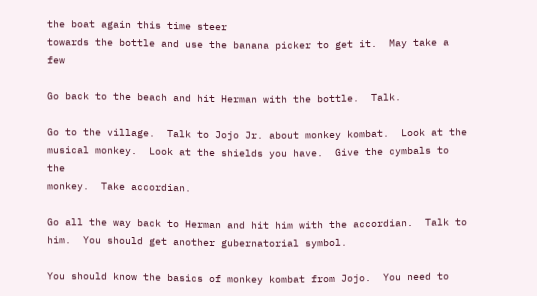the boat again this time steer
towards the bottle and use the banana picker to get it.  May take a few

Go back to the beach and hit Herman with the bottle.  Talk.

Go to the village.  Talk to Jojo Jr. about monkey kombat.  Look at the
musical monkey.  Look at the shields you have.  Give the cymbals to the
monkey.  Take accordian.

Go all the way back to Herman and hit him with the accordian.  Talk to
him.  You should get another gubernatorial symbol.

You should know the basics of monkey kombat from Jojo.  You need to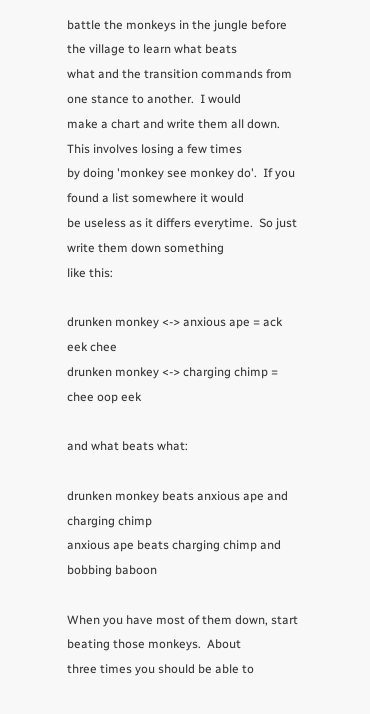battle the monkeys in the jungle before the village to learn what beats
what and the transition commands from one stance to another.  I would
make a chart and write them all down.  This involves losing a few times
by doing 'monkey see monkey do'.  If you found a list somewhere it would
be useless as it differs everytime.  So just write them down something
like this:

drunken monkey <-> anxious ape = ack eek chee
drunken monkey <-> charging chimp = chee oop eek

and what beats what:

drunken monkey beats anxious ape and charging chimp
anxious ape beats charging chimp and bobbing baboon

When you have most of them down, start beating those monkeys.  About
three times you should be able to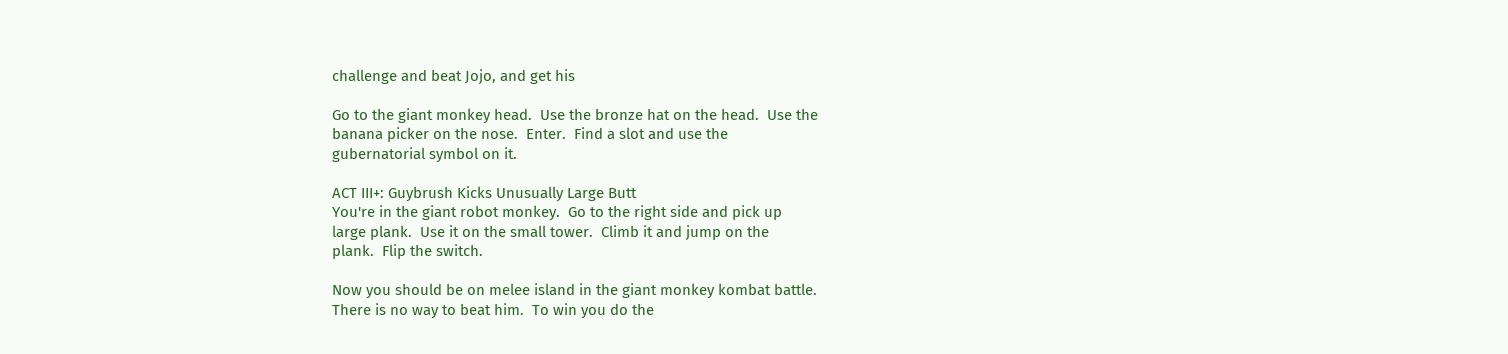challenge and beat Jojo, and get his

Go to the giant monkey head.  Use the bronze hat on the head.  Use the
banana picker on the nose.  Enter.  Find a slot and use the
gubernatorial symbol on it.

ACT III+: Guybrush Kicks Unusually Large Butt
You're in the giant robot monkey.  Go to the right side and pick up
large plank.  Use it on the small tower.  Climb it and jump on the
plank.  Flip the switch.

Now you should be on melee island in the giant monkey kombat battle.
There is no way to beat him.  To win you do the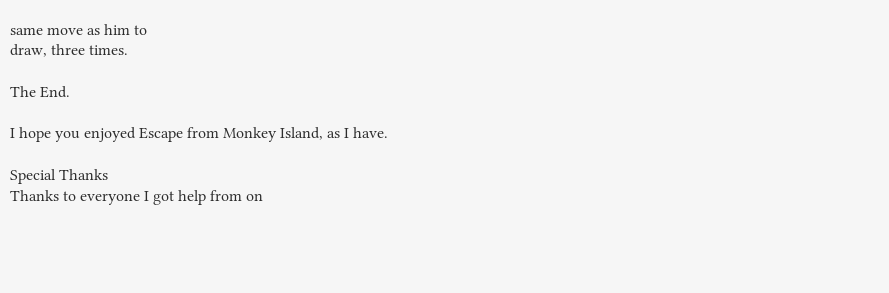same move as him to
draw, three times.

The End.

I hope you enjoyed Escape from Monkey Island, as I have.

Special Thanks
Thanks to everyone I got help from on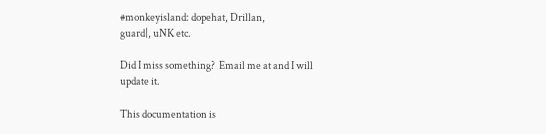#monkeyisland: dopehat, Drillan,
guard|, uNK etc.

Did I miss something?  Email me at and I will update it.

This documentation is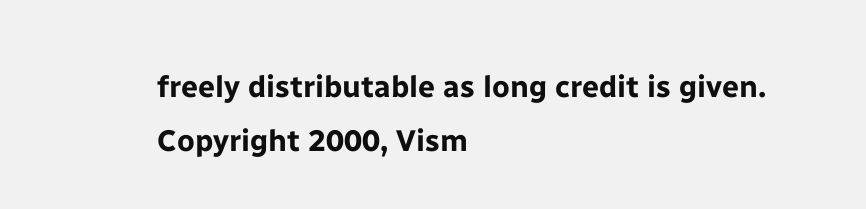freely distributable as long credit is given.
Copyright 2000, Vism